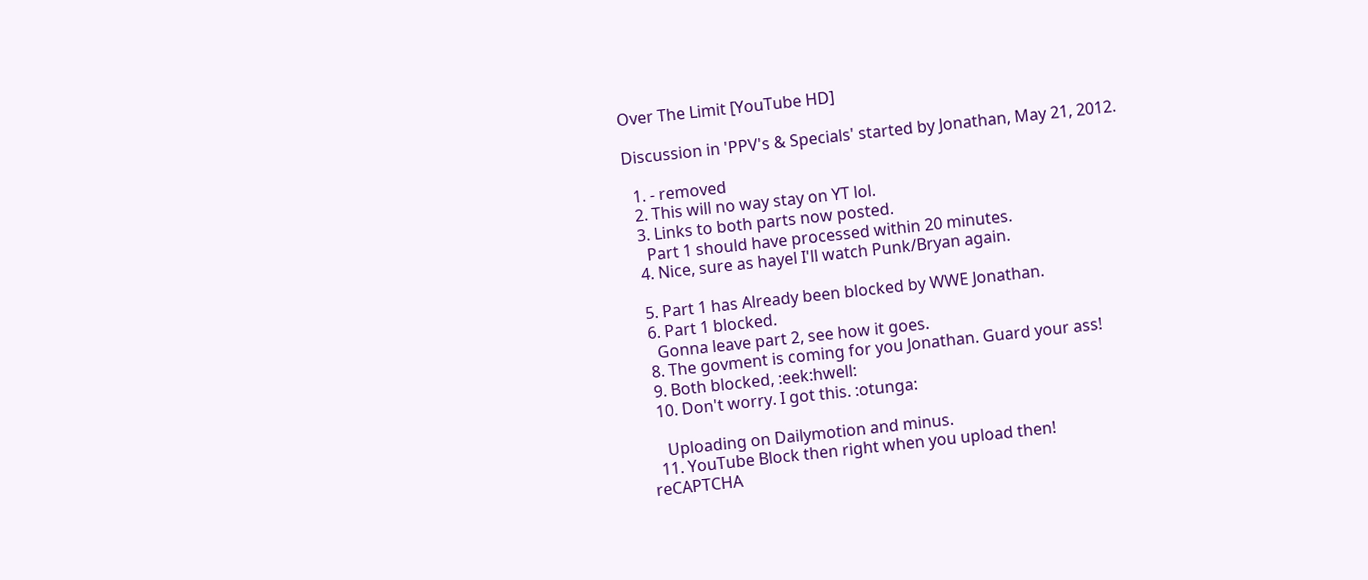Over The Limit [YouTube HD]

Discussion in 'PPV's & Specials' started by Jonathan, May 21, 2012.

  1. - removed
  2. This will no way stay on YT lol.
  3. Links to both parts now posted.
    Part 1 should have processed within 20 minutes.
  4. Nice, sure as hayel I'll watch Punk/Bryan again.

  5. Part 1 has Already been blocked by WWE Jonathan.
  6. Part 1 blocked.
    Gonna leave part 2, see how it goes.
  8. The govment is coming for you Jonathan. Guard your ass!
  9. Both blocked, :eek:hwell:
  10. Don't worry. I got this. :otunga:

    Uploading on Dailymotion and minus.
  11. YouTube Block then right when you upload then!
reCAPTCHA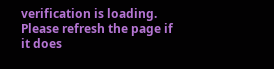verification is loading. Please refresh the page if it does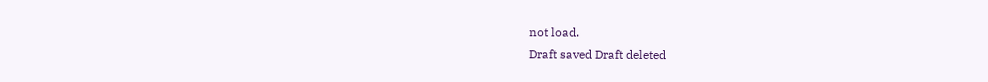not load.
Draft saved Draft deleted